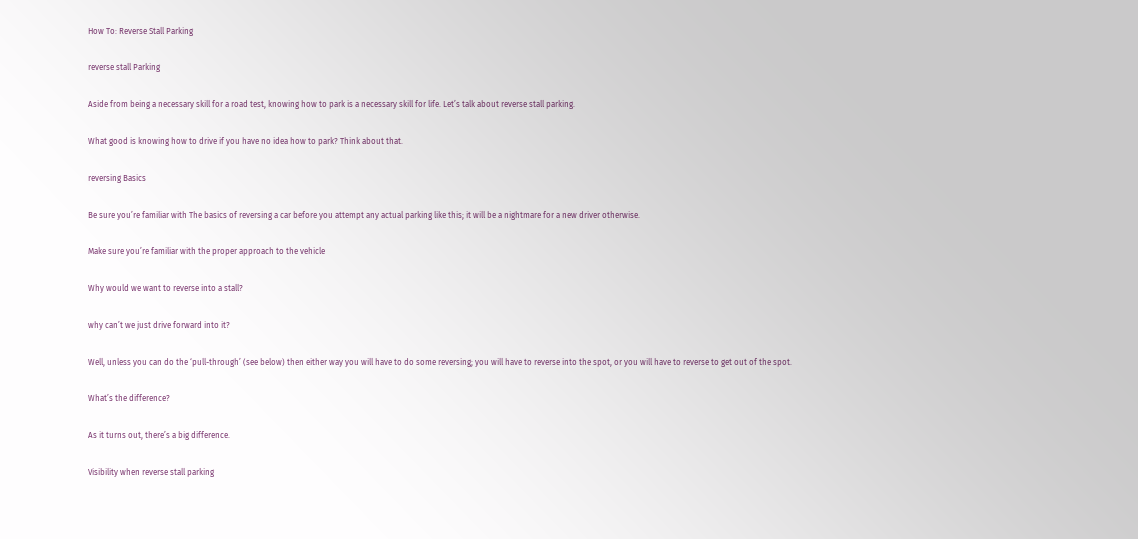How To: Reverse Stall Parking

reverse stall Parking

Aside from being a necessary skill for a road test, knowing how to park is a necessary skill for life. Let’s talk about reverse stall parking.

What good is knowing how to drive if you have no idea how to park? Think about that.

reversing Basics

Be sure you’re familiar with The basics of reversing a car before you attempt any actual parking like this; it will be a nightmare for a new driver otherwise.

Make sure you’re familiar with the proper approach to the vehicle

Why would we want to reverse into a stall?

why can’t we just drive forward into it?

Well, unless you can do the ‘pull-through’ (see below) then either way you will have to do some reversing; you will have to reverse into the spot, or you will have to reverse to get out of the spot.

What’s the difference?

As it turns out, there’s a big difference.

Visibility when reverse stall parking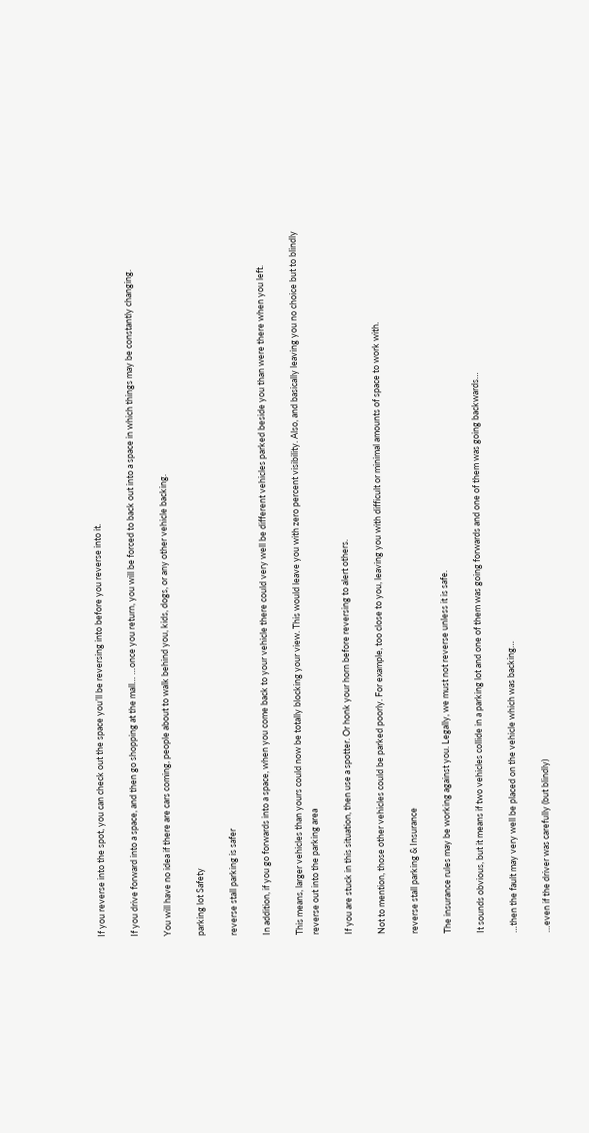If you reverse into the spot, you can check out the space you’ll be reversing into before you reverse into it.

If you drive forward into a space, and then go shopping at the mall… …once you return, you will be forced to back out into a space in which things may be constantly changing.

You will have no idea if there are cars coming, people about to walk behind you, kids, dogs, or any other vehicle backing.

parking lot Safety

reverse stall parking is safer

In addition, if you go forwards into a space, when you come back to your vehicle there could very well be different vehicles parked beside you than were there when you left.

This means, larger vehicles than yours could now be totally blocking your view. This would leave you with zero percent visibility. Also, and basically leaving you no choice but to blindly reverse out into the parking area

If you are stuck in this situation, then use a spotter. Or honk your horn before reversing to alert others.

Not to mention, those other vehicles could be parked poorly. For example, too close to you, leaving you with difficult or minimal amounts of space to work with.

reverse stall parking & Insurance

The insurance rules may be working against you. Legally, we must not reverse unless it is safe.

It sounds obvious, but it means if two vehicles collide in a parking lot and one of them was going forwards and one of them was going backwards…

…then the fault may very well be placed on the vehicle which was backing…

…even if the driver was carefully (but blindly)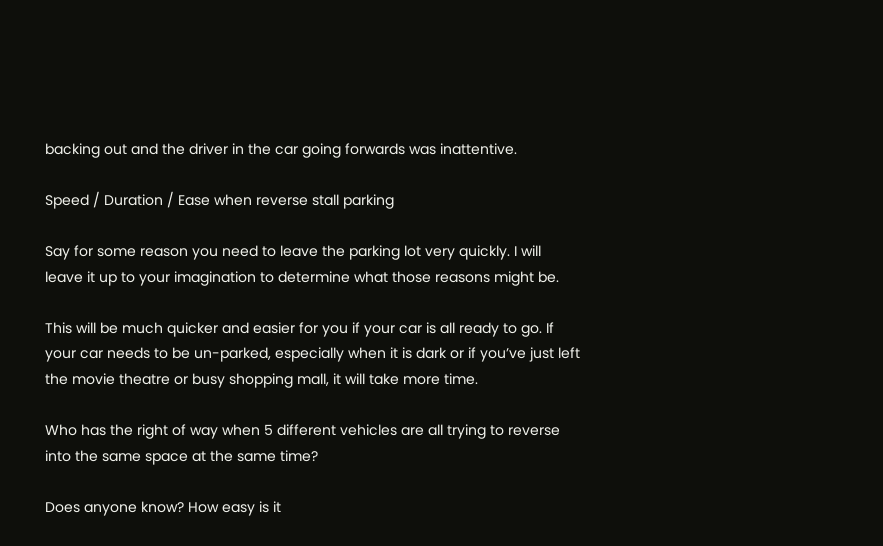backing out and the driver in the car going forwards was inattentive.

Speed / Duration / Ease when reverse stall parking

Say for some reason you need to leave the parking lot very quickly. I will leave it up to your imagination to determine what those reasons might be.

This will be much quicker and easier for you if your car is all ready to go. If your car needs to be un-parked, especially when it is dark or if you’ve just left the movie theatre or busy shopping mall, it will take more time.

Who has the right of way when 5 different vehicles are all trying to reverse into the same space at the same time?

Does anyone know? How easy is it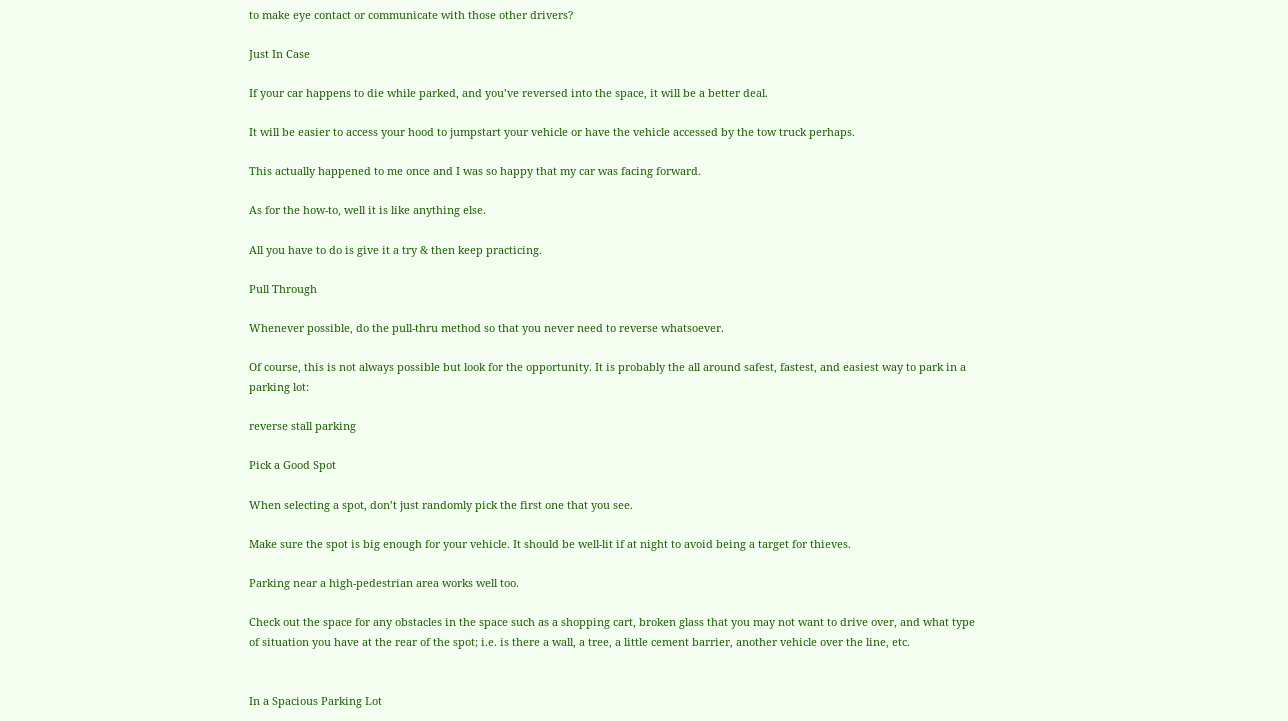to make eye contact or communicate with those other drivers?

Just In Case

If your car happens to die while parked, and you’ve reversed into the space, it will be a better deal.

It will be easier to access your hood to jumpstart your vehicle or have the vehicle accessed by the tow truck perhaps.

This actually happened to me once and I was so happy that my car was facing forward.

As for the how-to, well it is like anything else.

All you have to do is give it a try & then keep practicing.

Pull Through

Whenever possible, do the pull-thru method so that you never need to reverse whatsoever.

Of course, this is not always possible but look for the opportunity. It is probably the all around safest, fastest, and easiest way to park in a parking lot:

reverse stall parking

Pick a Good Spot

When selecting a spot, don’t just randomly pick the first one that you see.

Make sure the spot is big enough for your vehicle. It should be well-lit if at night to avoid being a target for thieves.

Parking near a high-pedestrian area works well too.

Check out the space for any obstacles in the space such as a shopping cart, broken glass that you may not want to drive over, and what type of situation you have at the rear of the spot; i.e. is there a wall, a tree, a little cement barrier, another vehicle over the line, etc.


In a Spacious Parking Lot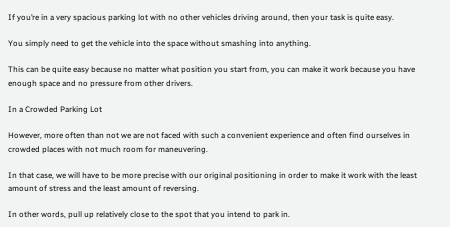If you’re in a very spacious parking lot with no other vehicles driving around, then your task is quite easy.

You simply need to get the vehicle into the space without smashing into anything.

This can be quite easy because no matter what position you start from, you can make it work because you have enough space and no pressure from other drivers.

In a Crowded Parking Lot

However, more often than not we are not faced with such a convenient experience and often find ourselves in crowded places with not much room for maneuvering.

In that case, we will have to be more precise with our original positioning in order to make it work with the least amount of stress and the least amount of reversing.

In other words, pull up relatively close to the spot that you intend to park in.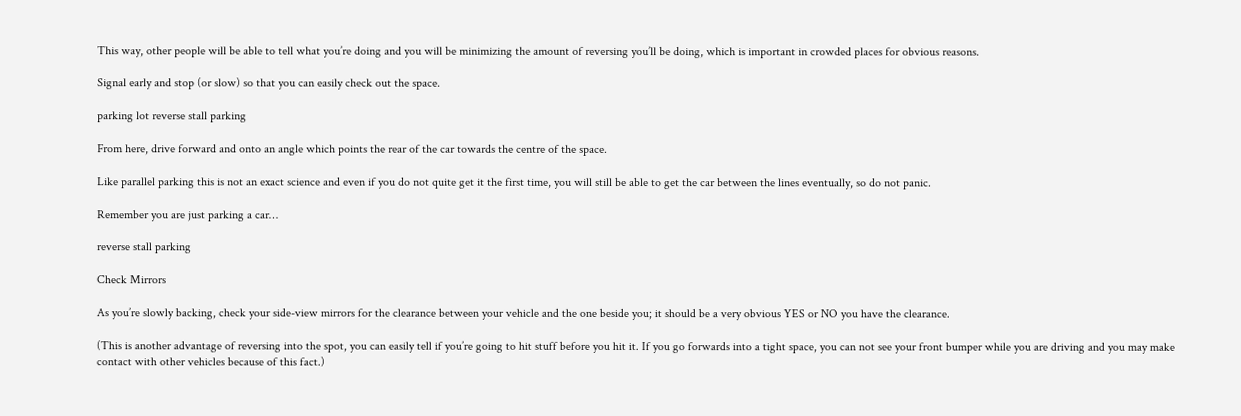This way, other people will be able to tell what you’re doing and you will be minimizing the amount of reversing you’ll be doing, which is important in crowded places for obvious reasons.

Signal early and stop (or slow) so that you can easily check out the space.

parking lot reverse stall parking

From here, drive forward and onto an angle which points the rear of the car towards the centre of the space.

Like parallel parking this is not an exact science and even if you do not quite get it the first time, you will still be able to get the car between the lines eventually, so do not panic.

Remember you are just parking a car…

reverse stall parking

Check Mirrors

As you’re slowly backing, check your side-view mirrors for the clearance between your vehicle and the one beside you; it should be a very obvious YES or NO you have the clearance.

(This is another advantage of reversing into the spot, you can easily tell if you’re going to hit stuff before you hit it. If you go forwards into a tight space, you can not see your front bumper while you are driving and you may make contact with other vehicles because of this fact.)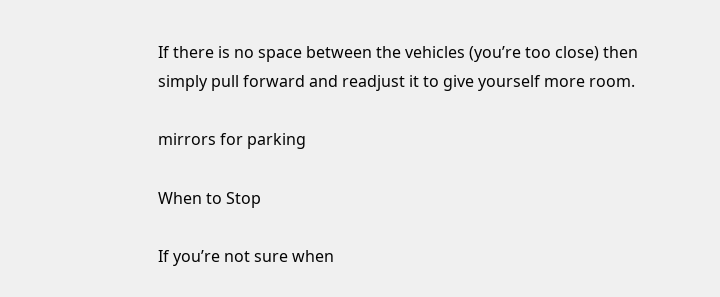If there is no space between the vehicles (you’re too close) then simply pull forward and readjust it to give yourself more room.

mirrors for parking

When to Stop

If you’re not sure when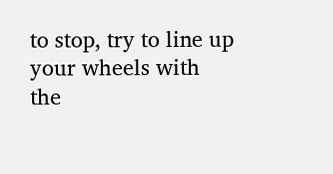to stop, try to line up your wheels with the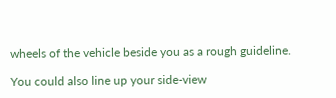wheels of the vehicle beside you as a rough guideline.

You could also line up your side-view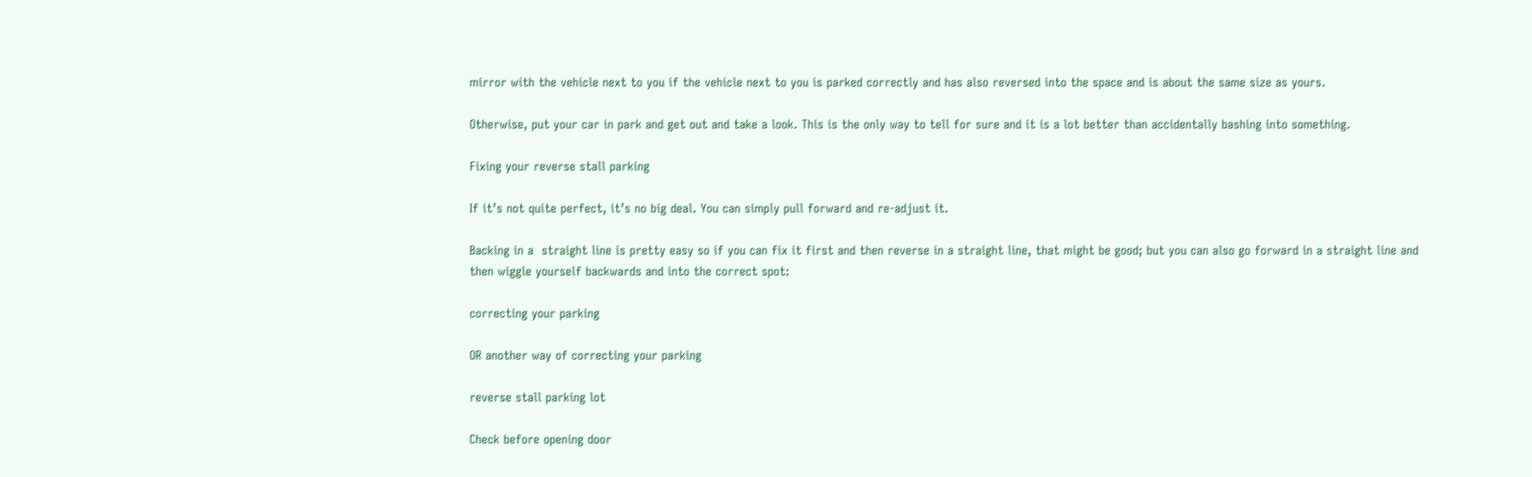mirror with the vehicle next to you if the vehicle next to you is parked correctly and has also reversed into the space and is about the same size as yours.

Otherwise, put your car in park and get out and take a look. This is the only way to tell for sure and it is a lot better than accidentally bashing into something.

Fixing your reverse stall parking

If it’s not quite perfect, it’s no big deal. You can simply pull forward and re-adjust it.

Backing in a  straight line is pretty easy so if you can fix it first and then reverse in a straight line, that might be good; but you can also go forward in a straight line and then wiggle yourself backwards and into the correct spot:

correcting your parking

OR another way of correcting your parking

reverse stall parking lot

Check before opening door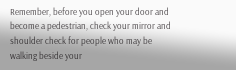Remember, before you open your door and become a pedestrian, check your mirror and shoulder check for people who may be walking beside your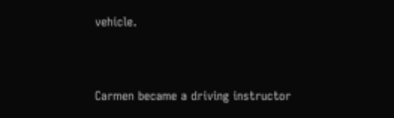vehicle.


Carmen became a driving instructor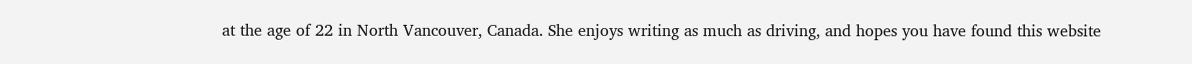at the age of 22 in North Vancouver, Canada. She enjoys writing as much as driving, and hopes you have found this website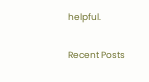helpful.

Recent Posts